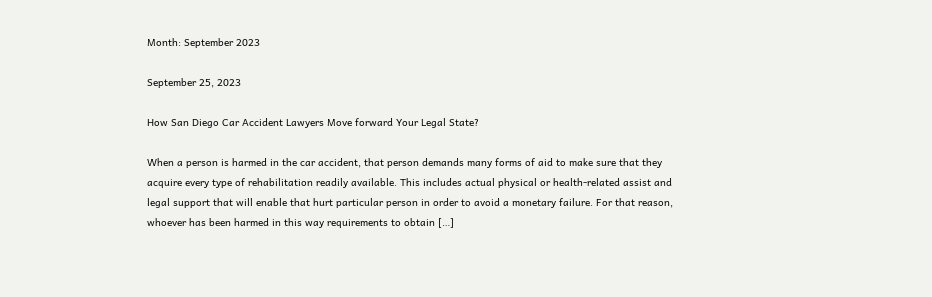Month: September 2023

September 25, 2023

How San Diego Car Accident Lawyers Move forward Your Legal State?

When a person is harmed in the car accident, that person demands many forms of aid to make sure that they acquire every type of rehabilitation readily available. This includes actual physical or health-related assist and legal support that will enable that hurt particular person in order to avoid a monetary failure. For that reason, whoever has been harmed in this way requirements to obtain […]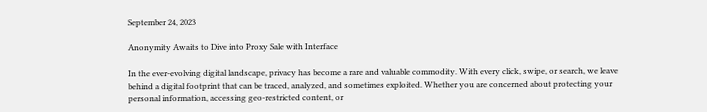September 24, 2023

Anonymity Awaits to Dive into Proxy Sale with Interface

In the ever-evolving digital landscape, privacy has become a rare and valuable commodity. With every click, swipe, or search, we leave behind a digital footprint that can be traced, analyzed, and sometimes exploited. Whether you are concerned about protecting your personal information, accessing geo-restricted content, or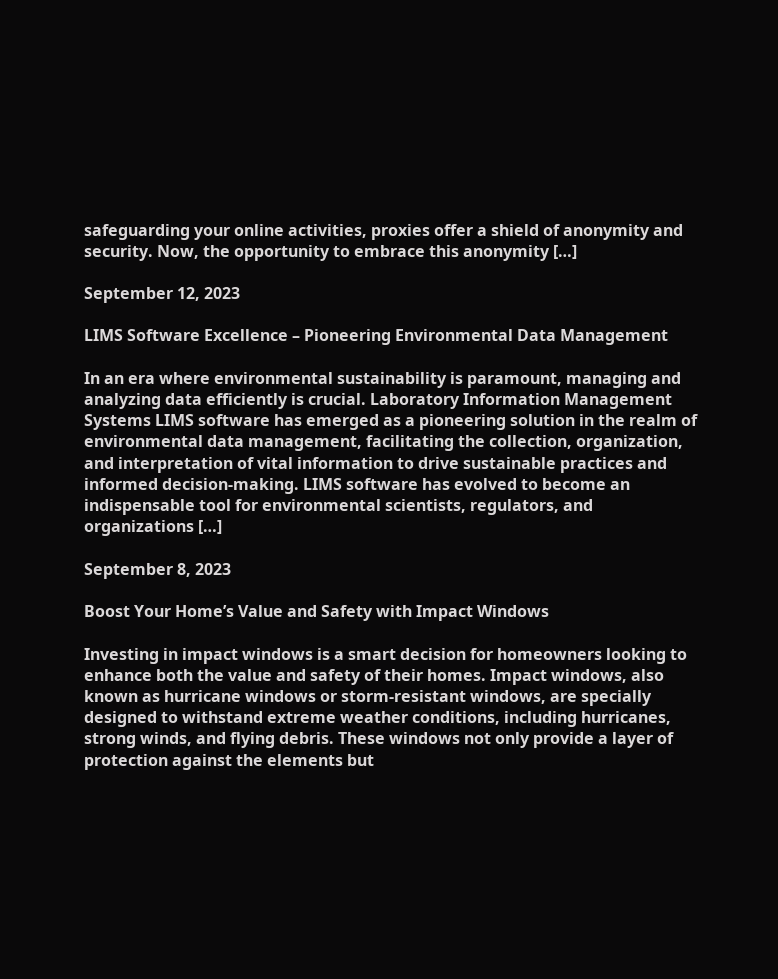safeguarding your online activities, proxies offer a shield of anonymity and security. Now, the opportunity to embrace this anonymity […]

September 12, 2023

LIMS Software Excellence – Pioneering Environmental Data Management

In an era where environmental sustainability is paramount, managing and analyzing data efficiently is crucial. Laboratory Information Management Systems LIMS software has emerged as a pioneering solution in the realm of environmental data management, facilitating the collection, organization, and interpretation of vital information to drive sustainable practices and informed decision-making. LIMS software has evolved to become an indispensable tool for environmental scientists, regulators, and organizations […]

September 8, 2023

Boost Your Home’s Value and Safety with Impact Windows

Investing in impact windows is a smart decision for homeowners looking to enhance both the value and safety of their homes. Impact windows, also known as hurricane windows or storm-resistant windows, are specially designed to withstand extreme weather conditions, including hurricanes, strong winds, and flying debris. These windows not only provide a layer of protection against the elements but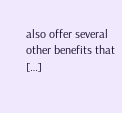also offer several other benefits that […]